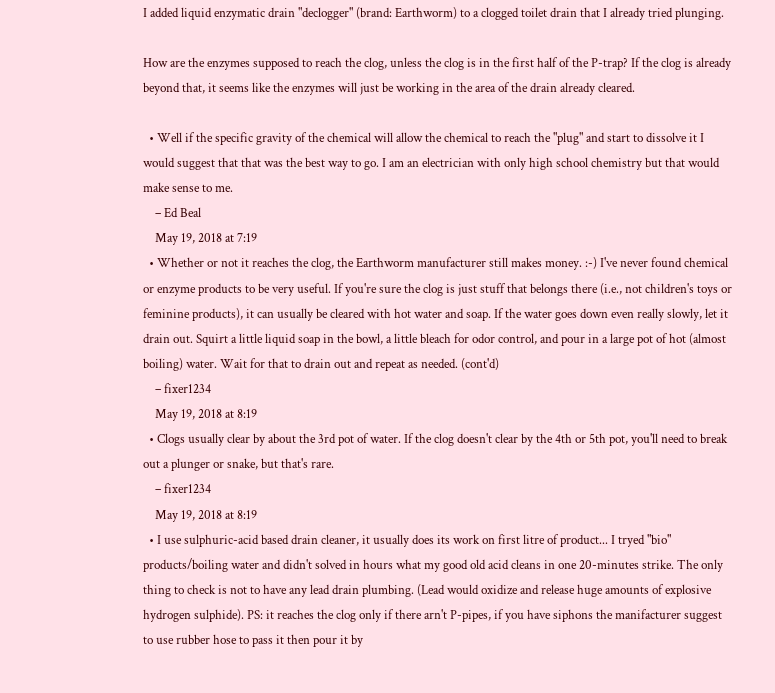I added liquid enzymatic drain "declogger" (brand: Earthworm) to a clogged toilet drain that I already tried plunging.

How are the enzymes supposed to reach the clog, unless the clog is in the first half of the P-trap? If the clog is already beyond that, it seems like the enzymes will just be working in the area of the drain already cleared.

  • Well if the specific gravity of the chemical will allow the chemical to reach the "plug" and start to dissolve it I would suggest that that was the best way to go. I am an electrician with only high school chemistry but that would make sense to me.
    – Ed Beal
    May 19, 2018 at 7:19
  • Whether or not it reaches the clog, the Earthworm manufacturer still makes money. :-) I've never found chemical or enzyme products to be very useful. If you're sure the clog is just stuff that belongs there (i.e., not children's toys or feminine products), it can usually be cleared with hot water and soap. If the water goes down even really slowly, let it drain out. Squirt a little liquid soap in the bowl, a little bleach for odor control, and pour in a large pot of hot (almost boiling) water. Wait for that to drain out and repeat as needed. (cont'd)
    – fixer1234
    May 19, 2018 at 8:19
  • Clogs usually clear by about the 3rd pot of water. If the clog doesn't clear by the 4th or 5th pot, you'll need to break out a plunger or snake, but that's rare.
    – fixer1234
    May 19, 2018 at 8:19
  • I use sulphuric-acid based drain cleaner, it usually does its work on first litre of product... I tryed "bio" products/boiling water and didn't solved in hours what my good old acid cleans in one 20-minutes strike. The only thing to check is not to have any lead drain plumbing. (Lead would oxidize and release huge amounts of explosive hydrogen sulphide). PS: it reaches the clog only if there arn't P-pipes, if you have siphons the manifacturer suggest to use rubber hose to pass it then pour it by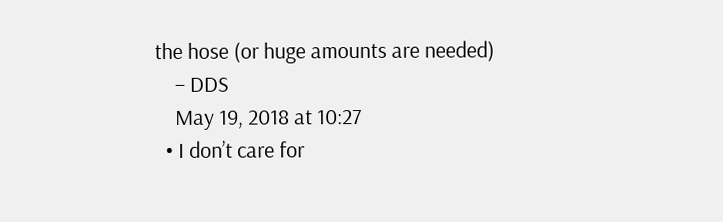the hose (or huge amounts are needed)
    – DDS
    May 19, 2018 at 10:27
  • I don’t care for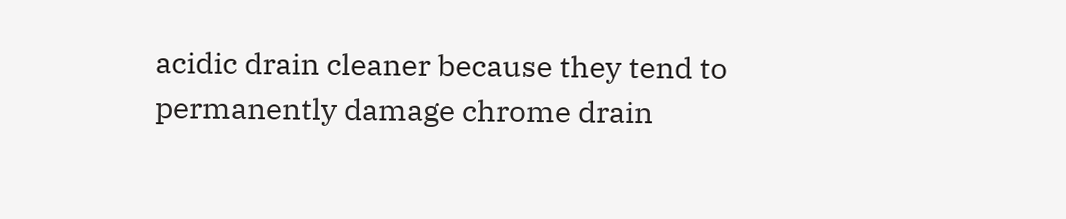acidic drain cleaner because they tend to permanently damage chrome drain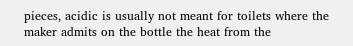pieces, acidic is usually not meant for toilets where the maker admits on the bottle the heat from the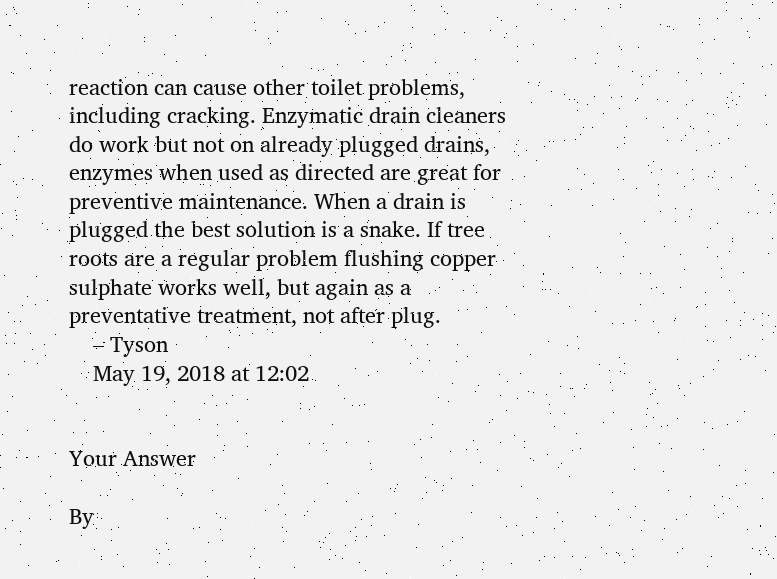reaction can cause other toilet problems, including cracking. Enzymatic drain cleaners do work but not on already plugged drains, enzymes when used as directed are great for preventive maintenance. When a drain is plugged the best solution is a snake. If tree roots are a regular problem flushing copper sulphate works well, but again as a preventative treatment, not after plug.
    – Tyson
    May 19, 2018 at 12:02


Your Answer

By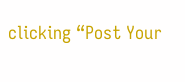clicking “Post Your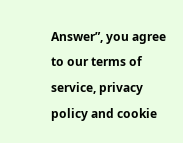Answer”, you agree to our terms of service, privacy policy and cookie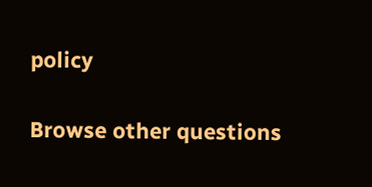policy

Browse other questions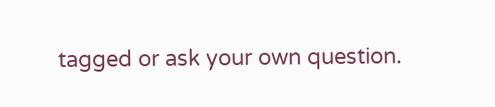tagged or ask your own question.